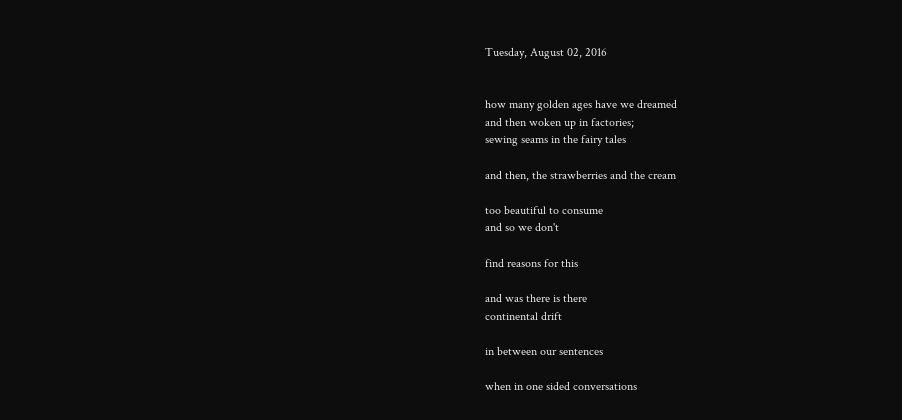Tuesday, August 02, 2016


how many golden ages have we dreamed
and then woken up in factories;
sewing seams in the fairy tales

and then, the strawberries and the cream

too beautiful to consume
and so we don't

find reasons for this

and was there is there
continental drift

in between our sentences

when in one sided conversations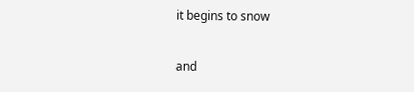it begins to snow

and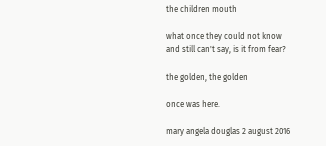the children mouth

what once they could not know
and still can't say, is it from fear?

the golden, the golden

once was here.

mary angela douglas 2 august 2016